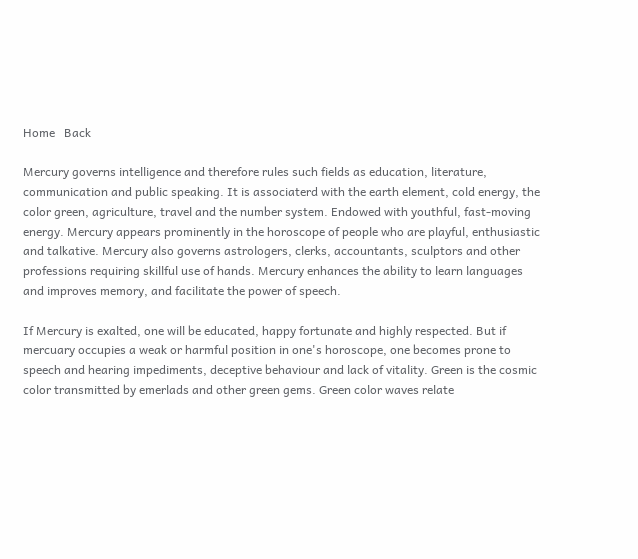Home   Back

Mercury governs intelligence and therefore rules such fields as education, literature, communication and public speaking. It is associaterd with the earth element, cold energy, the color green, agriculture, travel and the number system. Endowed with youthful, fast-moving energy. Mercury appears prominently in the horoscope of people who are playful, enthusiastic and talkative. Mercury also governs astrologers, clerks, accountants, sculptors and other professions requiring skillful use of hands. Mercury enhances the ability to learn languages and improves memory, and facilitate the power of speech.

If Mercury is exalted, one will be educated, happy fortunate and highly respected. But if mercuary occupies a weak or harmful position in one's horoscope, one becomes prone to speech and hearing impediments, deceptive behaviour and lack of vitality. Green is the cosmic color transmitted by emerlads and other green gems. Green color waves relate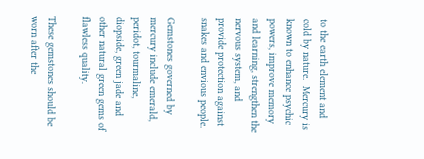to the earth element and cold by nature.  Mercury is known to enhance psychic powers, improve memory and learning, strengthen the nervous system, and provide protection against snakes and envious people.

Gemstones governed by mercury include emerald, peridot, tourmaline, diopside, green jade and other natural green gems of flawless quality.

These gemstones should be worn after the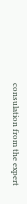consulation from the expert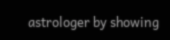astrologer by showing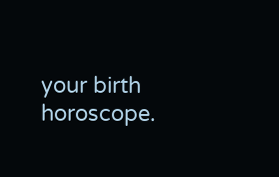your birth horoscope.